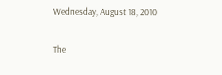Wednesday, August 18, 2010

The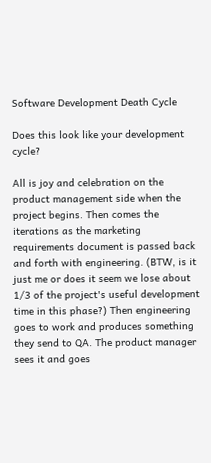Software Development Death Cycle

Does this look like your development cycle?

All is joy and celebration on the product management side when the project begins. Then comes the iterations as the marketing requirements document is passed back and forth with engineering. (BTW, is it just me or does it seem we lose about 1/3 of the project's useful development time in this phase?) Then engineering goes to work and produces something they send to QA. The product manager sees it and goes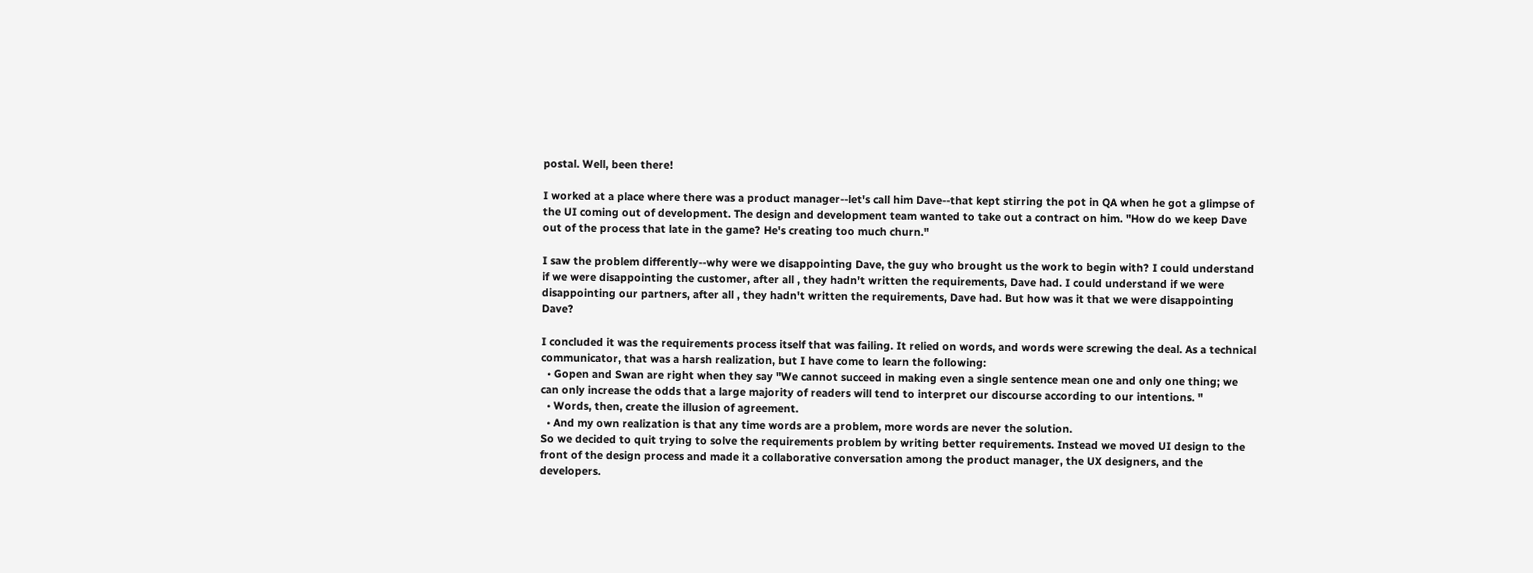postal. Well, been there!

I worked at a place where there was a product manager--let's call him Dave--that kept stirring the pot in QA when he got a glimpse of the UI coming out of development. The design and development team wanted to take out a contract on him. "How do we keep Dave out of the process that late in the game? He's creating too much churn."

I saw the problem differently--why were we disappointing Dave, the guy who brought us the work to begin with? I could understand if we were disappointing the customer, after all , they hadn't written the requirements, Dave had. I could understand if we were disappointing our partners, after all , they hadn't written the requirements, Dave had. But how was it that we were disappointing Dave?

I concluded it was the requirements process itself that was failing. It relied on words, and words were screwing the deal. As a technical communicator, that was a harsh realization, but I have come to learn the following:
  • Gopen and Swan are right when they say "We cannot succeed in making even a single sentence mean one and only one thing; we can only increase the odds that a large majority of readers will tend to interpret our discourse according to our intentions. "
  • Words, then, create the illusion of agreement.
  • And my own realization is that any time words are a problem, more words are never the solution.
So we decided to quit trying to solve the requirements problem by writing better requirements. Instead we moved UI design to the front of the design process and made it a collaborative conversation among the product manager, the UX designers, and the developers.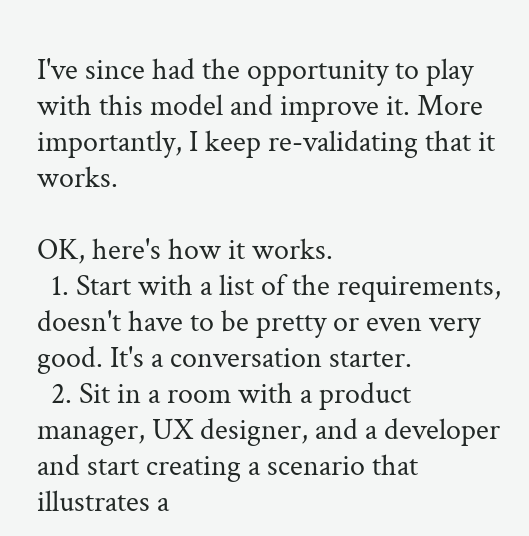I've since had the opportunity to play with this model and improve it. More importantly, I keep re-validating that it works.

OK, here's how it works.
  1. Start with a list of the requirements, doesn't have to be pretty or even very good. It's a conversation starter.
  2. Sit in a room with a product manager, UX designer, and a developer and start creating a scenario that illustrates a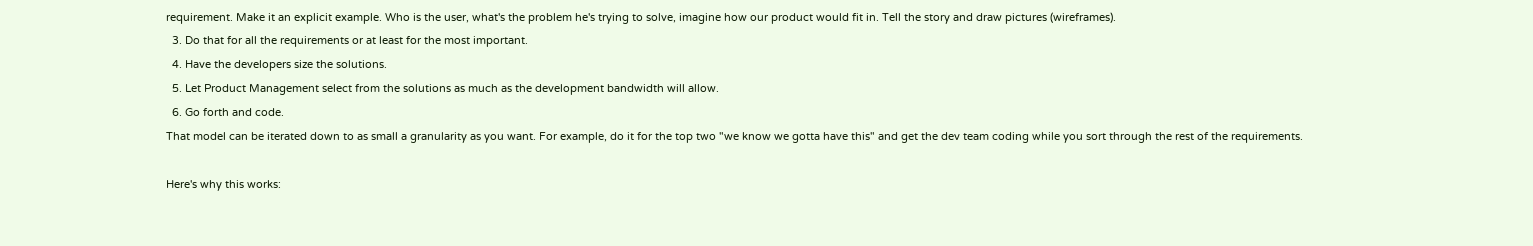requirement. Make it an explicit example. Who is the user, what's the problem he's trying to solve, imagine how our product would fit in. Tell the story and draw pictures (wireframes).
  3. Do that for all the requirements or at least for the most important.
  4. Have the developers size the solutions.
  5. Let Product Management select from the solutions as much as the development bandwidth will allow.
  6. Go forth and code.
That model can be iterated down to as small a granularity as you want. For example, do it for the top two "we know we gotta have this" and get the dev team coding while you sort through the rest of the requirements.

Here's why this works: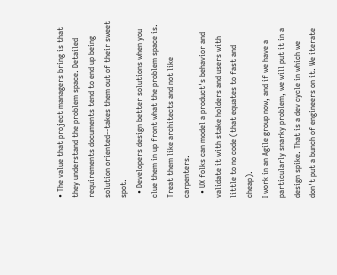• The value that project managers bring is that they understand the problem space. Detailed requirements documents tend to end up being solution oriented--takes them out of their sweet spot.
  • Developers design better solutions when you clue them in up front what the problem space is. Treat them like architects and not like carpenters.
  • UX folks can model a product's behavior and validate it with stake holders and users with little to no code (that equates to fast and cheap).
I work in an Agile group now, and if we have a particularly snarky problem, we will put it in a design spike. That is a dev cycle in which we don't put a bunch of engineers on it. We iterate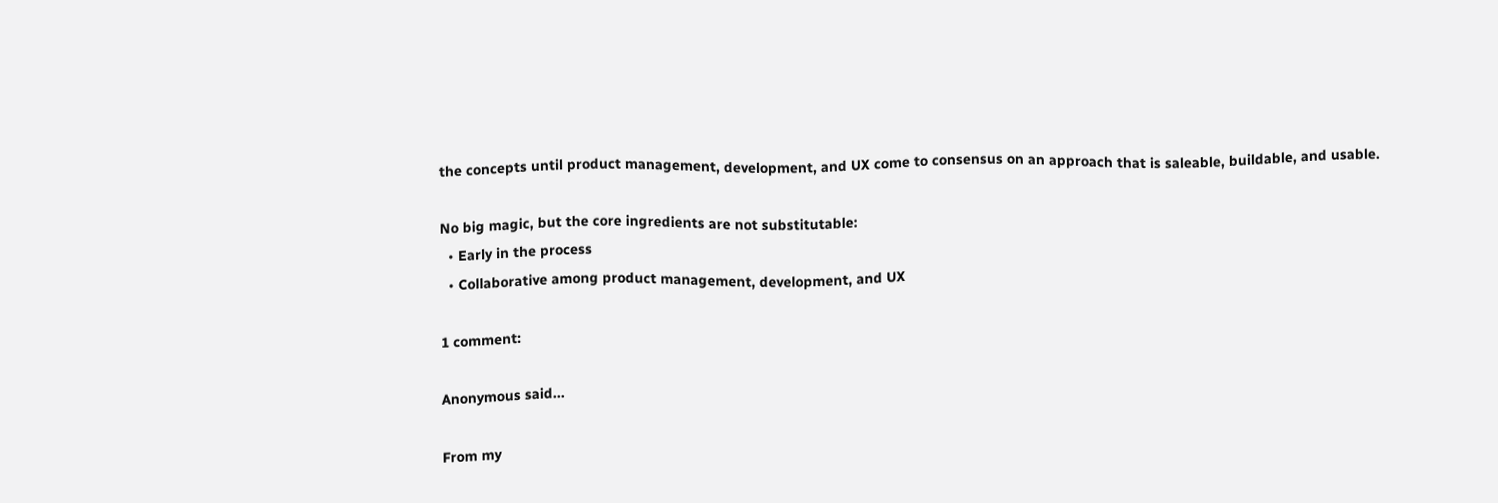the concepts until product management, development, and UX come to consensus on an approach that is saleable, buildable, and usable.

No big magic, but the core ingredients are not substitutable:
  • Early in the process
  • Collaborative among product management, development, and UX

1 comment:

Anonymous said...

From my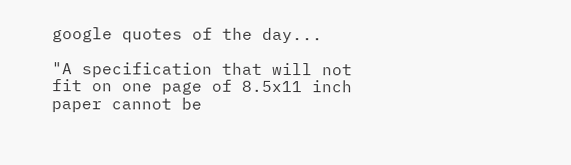google quotes of the day...

"A specification that will not fit on one page of 8.5x11 inch paper cannot be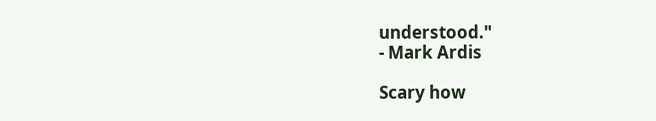understood."
- Mark Ardis

Scary how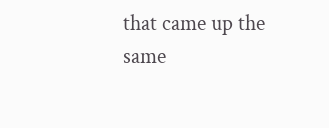that came up the same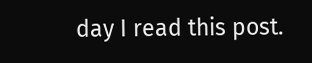day I read this post.